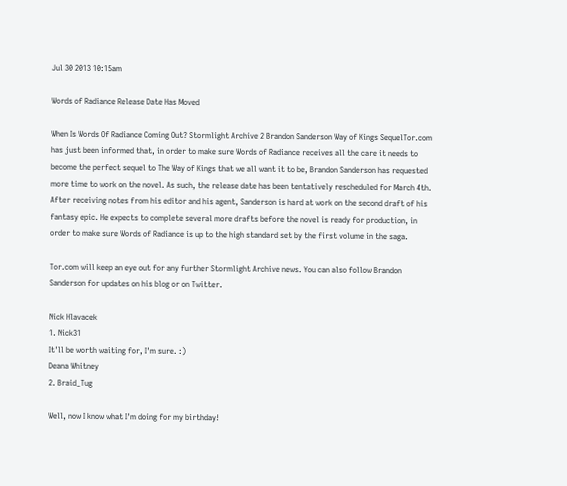Jul 30 2013 10:15am

Words of Radiance Release Date Has Moved

When Is Words Of Radiance Coming Out? Stormlight Archive 2 Brandon Sanderson Way of Kings SequelTor.com has just been informed that, in order to make sure Words of Radiance receives all the care it needs to become the perfect sequel to The Way of Kings that we all want it to be, Brandon Sanderson has requested more time to work on the novel. As such, the release date has been tentatively rescheduled for March 4th. After receiving notes from his editor and his agent, Sanderson is hard at work on the second draft of his fantasy epic. He expects to complete several more drafts before the novel is ready for production, in order to make sure Words of Radiance is up to the high standard set by the first volume in the saga.

Tor.com will keep an eye out for any further Stormlight Archive news. You can also follow Brandon Sanderson for updates on his blog or on Twitter.

Nick Hlavacek
1. Nick31
It'll be worth waiting for, I'm sure. :)
Deana Whitney
2. Braid_Tug

Well, now I know what I'm doing for my birthday!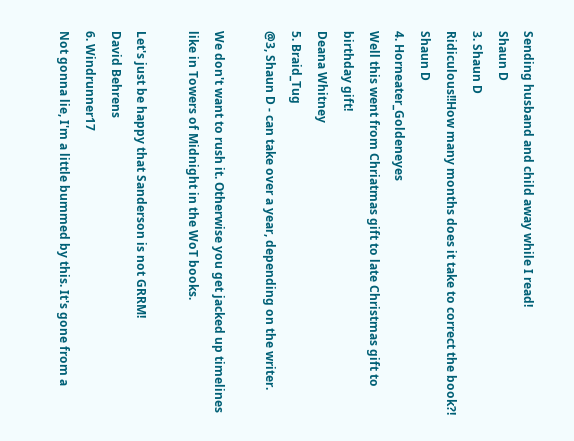Sending husband and child away while I read!
Shaun D
3. Shaun D
Ridiculous!!How many months does it take to correct the book?!
Shaun D
4. Horneater_Goldeneyes
Well this went from Chriatmas gift to late Christmas gift to birthday gift!
Deana Whitney
5. Braid_Tug
@3, Shaun D - can take over a year, depending on the writer.

We don't want to rush it. Otherwise you get jacked up timelines like in Towers of Midnight in the WoT books.

Let's just be happy that Sanderson is not GRRM!
David Behrens
6. Windrunner17
Not gonna lie, I'm a little bummed by this. It's gone from a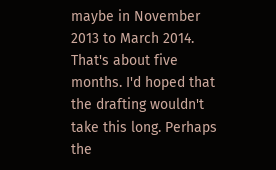maybe in November 2013 to March 2014. That's about five months. I'd hoped that the drafting wouldn't take this long. Perhaps the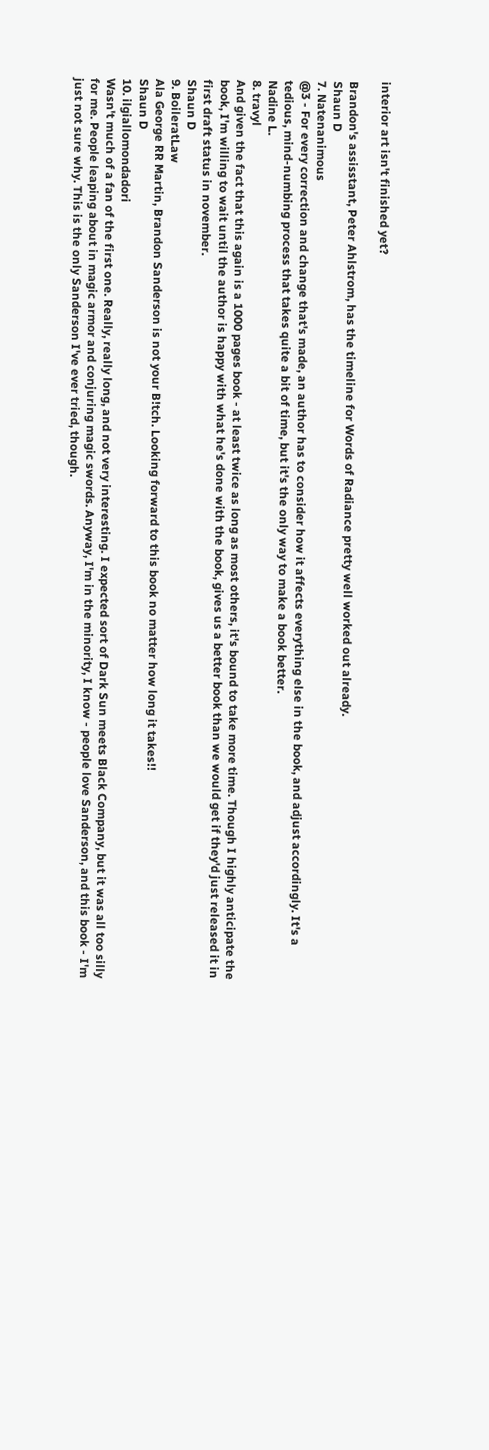interior art isn't finished yet?

Brandon's assisstant, Peter Ahlstrom, has the timeline for Words of Radiance pretty well worked out already.
Shaun D
7. Natenanimous
@3 - For every correction and change that's made, an author has to consider how it affects everything else in the book, and adjust accordingly. It's a tedious, mind-numbing process that takes quite a bit of time, but it's the only way to make a book better.
Nadine L.
8. travyl
And given the fact that this again is a 1000 pages book - at least twice as long as most others, it's bound to take more time. Though I highly anticipate the book, I'm willing to wait until the author is happy with what he's done with the book, gives us a better book than we would get if they'd just released it in first draft status in november.
Shaun D
9. BoileratLaw
Ala George RR Martin, Brandon Sanderson is not your B!tch. Looking forward to this book no matter how long it takes!!
Shaun D
10. ilgiallomondadori
Wasn't much of a fan of the first one. Really, really long, and not very interesting. I expected sort of Dark Sun meets Black Company, but it was all too silly for me. People leaping about in magic armor and conjuring magic swords. Anyway, I'm in the minority, I know - people love Sanderson, and this book - I'm just not sure why. This is the only Sanderson I've ever tried, though.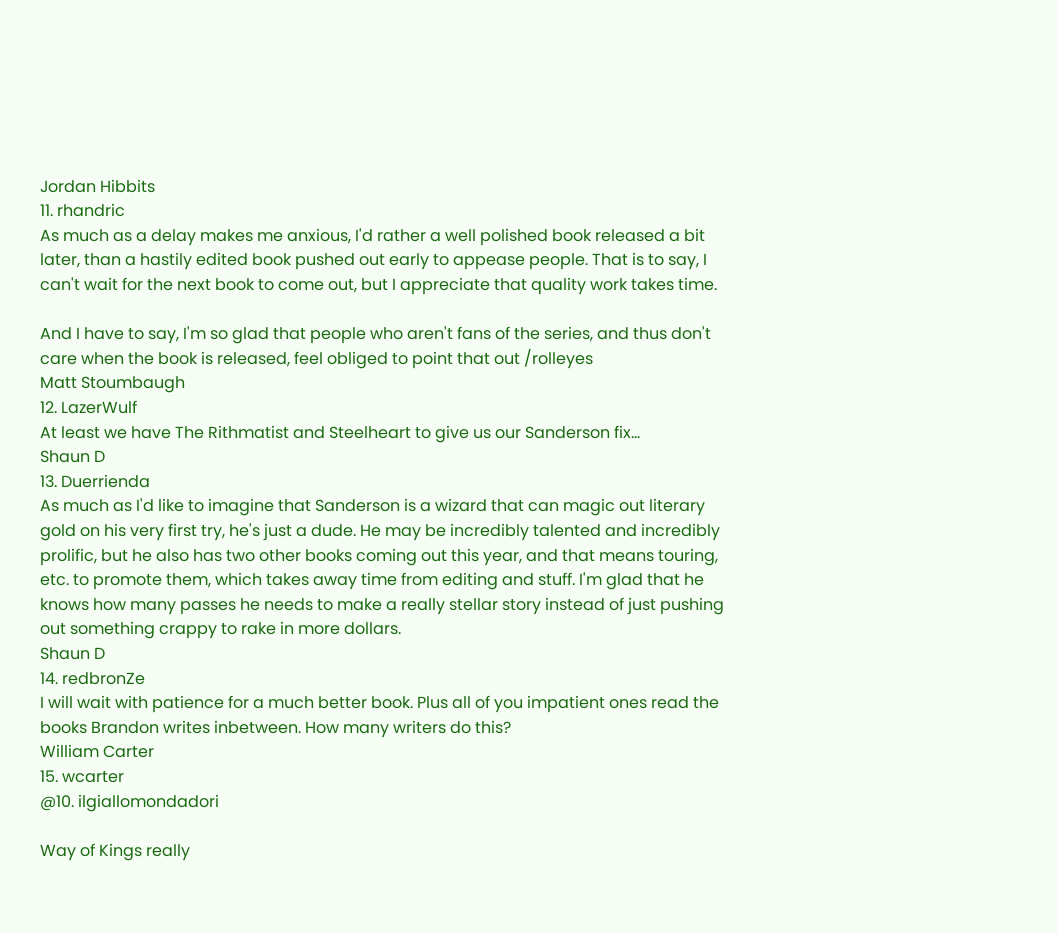Jordan Hibbits
11. rhandric
As much as a delay makes me anxious, I'd rather a well polished book released a bit later, than a hastily edited book pushed out early to appease people. That is to say, I can't wait for the next book to come out, but I appreciate that quality work takes time.

And I have to say, I'm so glad that people who aren't fans of the series, and thus don't care when the book is released, feel obliged to point that out /rolleyes
Matt Stoumbaugh
12. LazerWulf
At least we have The Rithmatist and Steelheart to give us our Sanderson fix...
Shaun D
13. Duerrienda
As much as I'd like to imagine that Sanderson is a wizard that can magic out literary gold on his very first try, he's just a dude. He may be incredibly talented and incredibly prolific, but he also has two other books coming out this year, and that means touring, etc. to promote them, which takes away time from editing and stuff. I'm glad that he knows how many passes he needs to make a really stellar story instead of just pushing out something crappy to rake in more dollars.
Shaun D
14. redbronZe
I will wait with patience for a much better book. Plus all of you impatient ones read the books Brandon writes inbetween. How many writers do this?
William Carter
15. wcarter
@10. ilgiallomondadori

Way of Kings really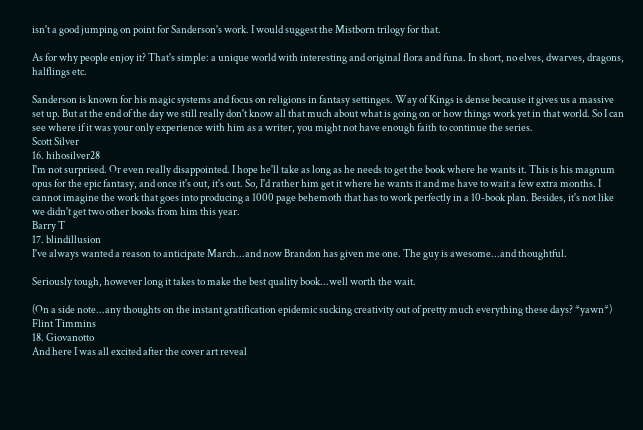isn't a good jumping on point for Sanderson's work. I would suggest the Mistborn trilogy for that.

As for why people enjoy it? That's simple: a unique world with interesting and original flora and funa. In short, no elves, dwarves, dragons, halflings etc.

Sanderson is known for his magic systems and focus on religions in fantasy settinges. Way of Kings is dense because it gives us a massive set up. But at the end of the day we still really don't know all that much about what is going on or how things work yet in that world. So I can see where if it was your only experience with him as a writer, you might not have enough faith to continue the series.
Scott Silver
16. hihosilver28
I'm not surprised. Or even really disappointed. I hope he'll take as long as he needs to get the book where he wants it. This is his magnum opus for the epic fantasy, and once it's out, it's out. So, I'd rather him get it where he wants it and me have to wait a few extra months. I cannot imagine the work that goes into producing a 1000 page behemoth that has to work perfectly in a 10-book plan. Besides, it's not like we didn't get two other books from him this year.
Barry T
17. blindillusion
I've always wanted a reason to anticipate March...and now Brandon has given me one. The guy is awesome...and thoughtful.

Seriously tough, however long it takes to make the best quality book...well worth the wait.

(On a side note...any thoughts on the instant gratification epidemic sucking creativity out of pretty much everything these days? *yawn*)
Flint Timmins
18. Giovanotto
And here I was all excited after the cover art reveal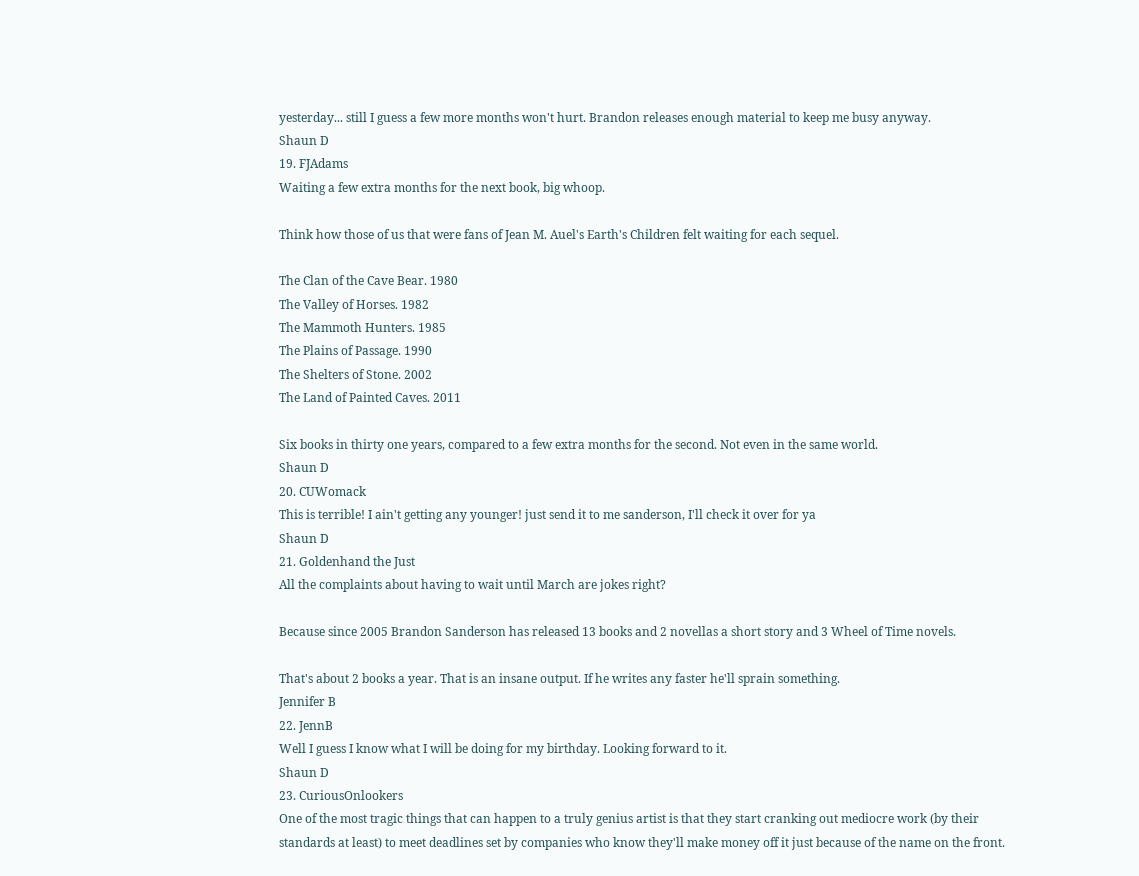yesterday... still I guess a few more months won't hurt. Brandon releases enough material to keep me busy anyway.
Shaun D
19. FJAdams
Waiting a few extra months for the next book, big whoop.

Think how those of us that were fans of Jean M. Auel's Earth's Children felt waiting for each sequel.

The Clan of the Cave Bear. 1980
The Valley of Horses. 1982
The Mammoth Hunters. 1985
The Plains of Passage. 1990
The Shelters of Stone. 2002
The Land of Painted Caves. 2011

Six books in thirty one years, compared to a few extra months for the second. Not even in the same world.
Shaun D
20. CUWomack
This is terrible! I ain't getting any younger! just send it to me sanderson, I'll check it over for ya
Shaun D
21. Goldenhand the Just
All the complaints about having to wait until March are jokes right?

Because since 2005 Brandon Sanderson has released 13 books and 2 novellas a short story and 3 Wheel of Time novels.

That's about 2 books a year. That is an insane output. If he writes any faster he'll sprain something.
Jennifer B
22. JennB
Well I guess I know what I will be doing for my birthday. Looking forward to it.
Shaun D
23. CuriousOnlookers
One of the most tragic things that can happen to a truly genius artist is that they start cranking out mediocre work (by their standards at least) to meet deadlines set by companies who know they'll make money off it just because of the name on the front.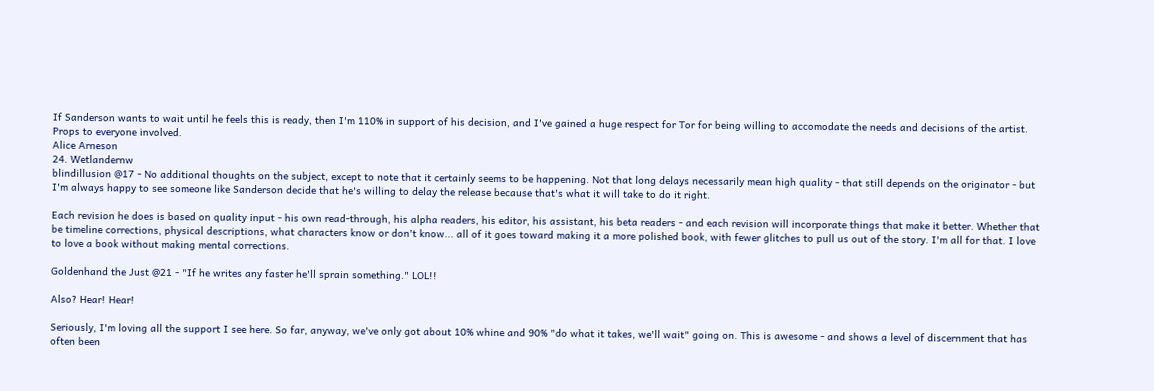If Sanderson wants to wait until he feels this is ready, then I'm 110% in support of his decision, and I've gained a huge respect for Tor for being willing to accomodate the needs and decisions of the artist.
Props to everyone involved.
Alice Arneson
24. Wetlandernw
blindillusion @17 - No additional thoughts on the subject, except to note that it certainly seems to be happening. Not that long delays necessarily mean high quality - that still depends on the originator - but I'm always happy to see someone like Sanderson decide that he's willing to delay the release because that's what it will take to do it right.

Each revision he does is based on quality input - his own read-through, his alpha readers, his editor, his assistant, his beta readers - and each revision will incorporate things that make it better. Whether that be timeline corrections, physical descriptions, what characters know or don't know... all of it goes toward making it a more polished book, with fewer glitches to pull us out of the story. I'm all for that. I love to love a book without making mental corrections.

Goldenhand the Just @21 - "If he writes any faster he'll sprain something." LOL!!

Also? Hear! Hear!

Seriously, I'm loving all the support I see here. So far, anyway, we've only got about 10% whine and 90% "do what it takes, we'll wait" going on. This is awesome - and shows a level of discernment that has often been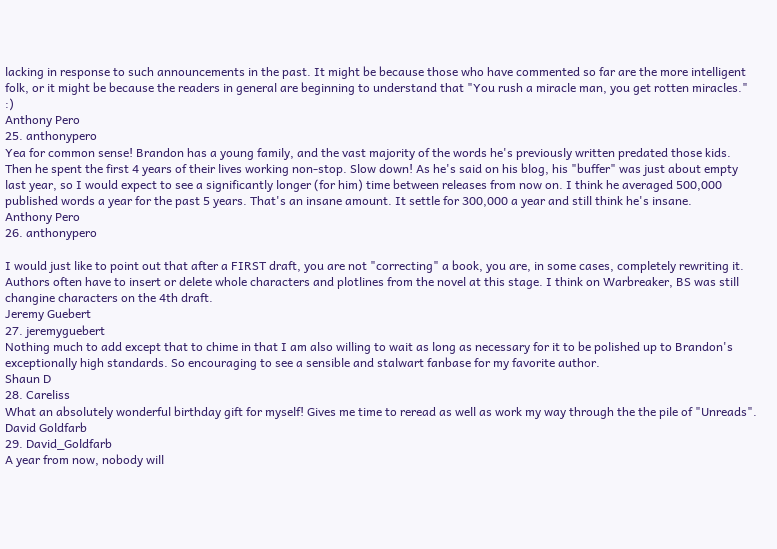lacking in response to such announcements in the past. It might be because those who have commented so far are the more intelligent folk, or it might be because the readers in general are beginning to understand that "You rush a miracle man, you get rotten miracles." :)
Anthony Pero
25. anthonypero
Yea for common sense! Brandon has a young family, and the vast majority of the words he's previously written predated those kids. Then he spent the first 4 years of their lives working non-stop. Slow down! As he's said on his blog, his "buffer" was just about empty last year, so I would expect to see a significantly longer (for him) time between releases from now on. I think he averaged 500,000 published words a year for the past 5 years. That's an insane amount. It settle for 300,000 a year and still think he's insane.
Anthony Pero
26. anthonypero

I would just like to point out that after a FIRST draft, you are not "correcting" a book, you are, in some cases, completely rewriting it. Authors often have to insert or delete whole characters and plotlines from the novel at this stage. I think on Warbreaker, BS was still changine characters on the 4th draft.
Jeremy Guebert
27. jeremyguebert
Nothing much to add except that to chime in that I am also willing to wait as long as necessary for it to be polished up to Brandon's exceptionally high standards. So encouraging to see a sensible and stalwart fanbase for my favorite author.
Shaun D
28. Careliss
What an absolutely wonderful birthday gift for myself! Gives me time to reread as well as work my way through the the pile of "Unreads".
David Goldfarb
29. David_Goldfarb
A year from now, nobody will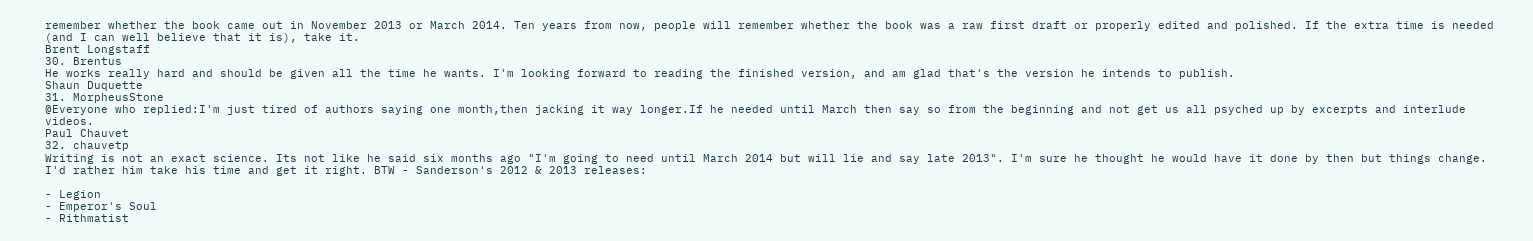remember whether the book came out in November 2013 or March 2014. Ten years from now, people will remember whether the book was a raw first draft or properly edited and polished. If the extra time is needed (and I can well believe that it is), take it.
Brent Longstaff
30. Brentus
He works really hard and should be given all the time he wants. I'm looking forward to reading the finished version, and am glad that's the version he intends to publish.
Shaun Duquette
31. MorpheusStone
@Everyone who replied:I'm just tired of authors saying one month,then jacking it way longer.If he needed until March then say so from the beginning and not get us all psyched up by excerpts and interlude videos.
Paul Chauvet
32. chauvetp
Writing is not an exact science. Its not like he said six months ago "I'm going to need until March 2014 but will lie and say late 2013". I'm sure he thought he would have it done by then but things change. I'd rather him take his time and get it right. BTW - Sanderson's 2012 & 2013 releases:

- Legion
- Emperor's Soul
- Rithmatist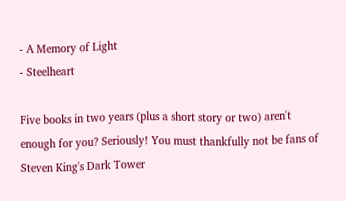- A Memory of Light
- Steelheart

Five books in two years (plus a short story or two) aren't enough for you? Seriously! You must thankfully not be fans of Steven King's Dark Tower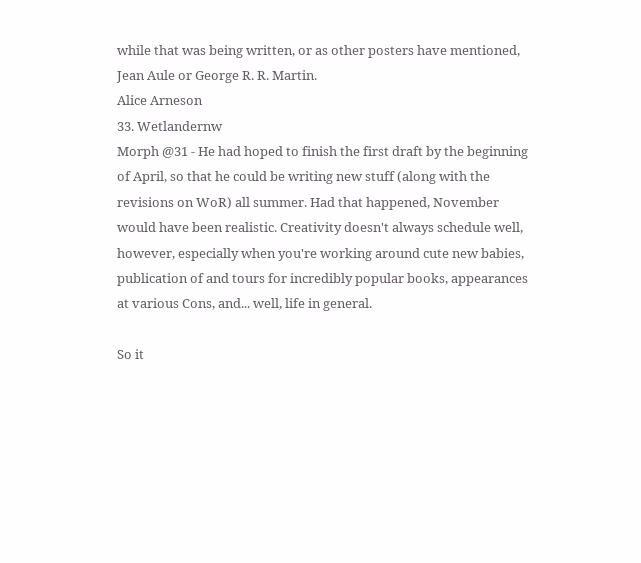while that was being written, or as other posters have mentioned, Jean Aule or George R. R. Martin.
Alice Arneson
33. Wetlandernw
Morph @31 - He had hoped to finish the first draft by the beginning of April, so that he could be writing new stuff (along with the revisions on WoR) all summer. Had that happened, November would have been realistic. Creativity doesn't always schedule well, however, especially when you're working around cute new babies, publication of and tours for incredibly popular books, appearances at various Cons, and... well, life in general.

So it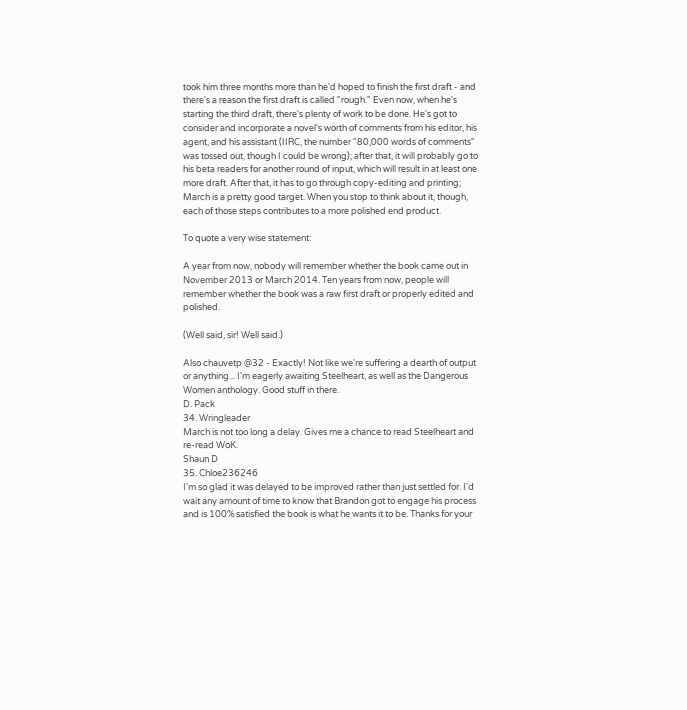took him three months more than he'd hoped to finish the first draft - and there's a reason the first draft is called "rough." Even now, when he's starting the third draft, there's plenty of work to be done. He's got to consider and incorporate a novel's worth of comments from his editor, his agent, and his assistant (IIRC, the number "80,000 words of comments" was tossed out, though I could be wrong); after that, it will probably go to his beta readers for another round of input, which will result in at least one more draft. After that, it has to go through copy-editing and printing; March is a pretty good target. When you stop to think about it, though, each of those steps contributes to a more polished end product.

To quote a very wise statement:

A year from now, nobody will remember whether the book came out in November 2013 or March 2014. Ten years from now, people will remember whether the book was a raw first draft or properly edited and polished.

(Well said, sir! Well said.)

Also chauvetp @32 - Exactly! Not like we're suffering a dearth of output or anything... I'm eagerly awaiting Steelheart, as well as the Dangerous Women anthology. Good stuff in there.
D. Pack
34. Wringleader
March is not too long a delay. Gives me a chance to read Steelheart and re-read WoK.
Shaun D
35. Chloe236246
I'm so glad it was delayed to be improved rather than just settled for. I'd wait any amount of time to know that Brandon got to engage his process and is 100% satisfied the book is what he wants it to be. Thanks for your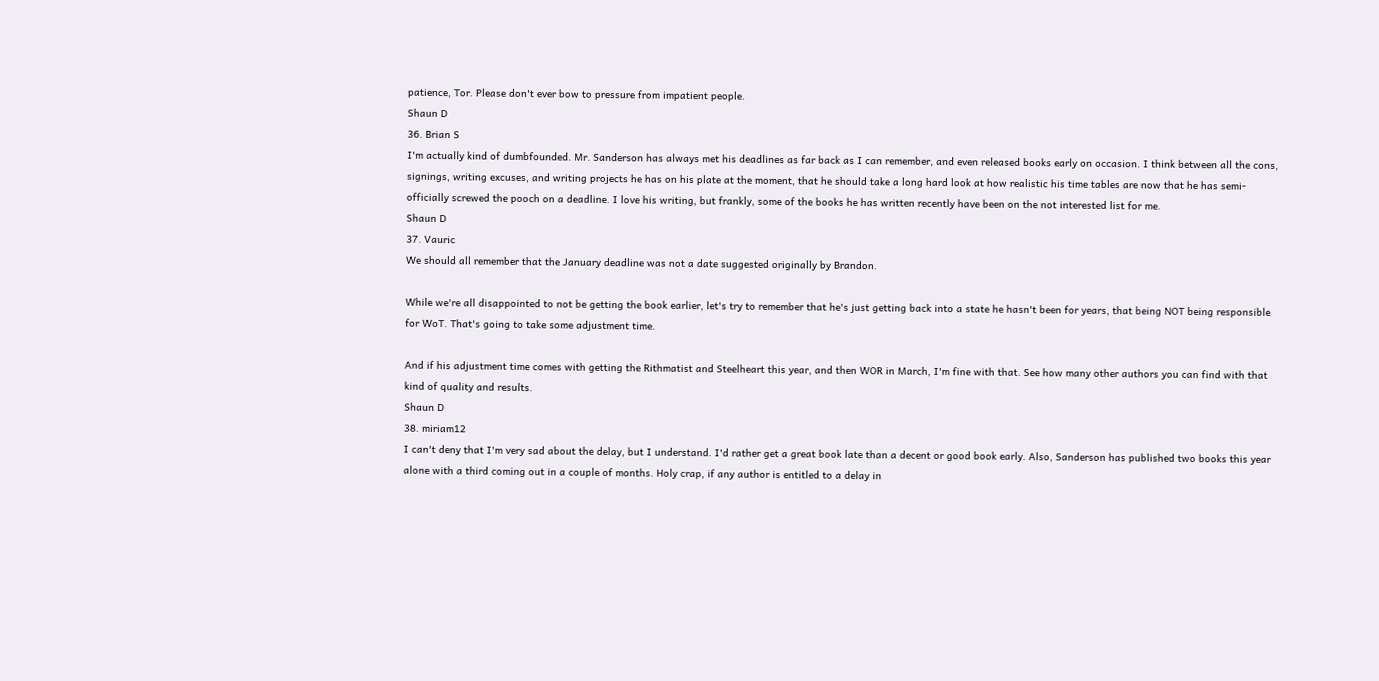patience, Tor. Please don't ever bow to pressure from impatient people.
Shaun D
36. Brian S
I'm actually kind of dumbfounded. Mr. Sanderson has always met his deadlines as far back as I can remember, and even released books early on occasion. I think between all the cons, signings, writing excuses, and writing projects he has on his plate at the moment, that he should take a long hard look at how realistic his time tables are now that he has semi-officially screwed the pooch on a deadline. I love his writing, but frankly, some of the books he has written recently have been on the not interested list for me.
Shaun D
37. Vauric
We should all remember that the January deadline was not a date suggested originally by Brandon.

While we're all disappointed to not be getting the book earlier, let's try to remember that he's just getting back into a state he hasn't been for years, that being NOT being responsible for WoT. That's going to take some adjustment time.

And if his adjustment time comes with getting the Rithmatist and Steelheart this year, and then WOR in March, I'm fine with that. See how many other authors you can find with that kind of quality and results.
Shaun D
38. miriam12
I can't deny that I'm very sad about the delay, but I understand. I'd rather get a great book late than a decent or good book early. Also, Sanderson has published two books this year alone with a third coming out in a couple of months. Holy crap, if any author is entitled to a delay in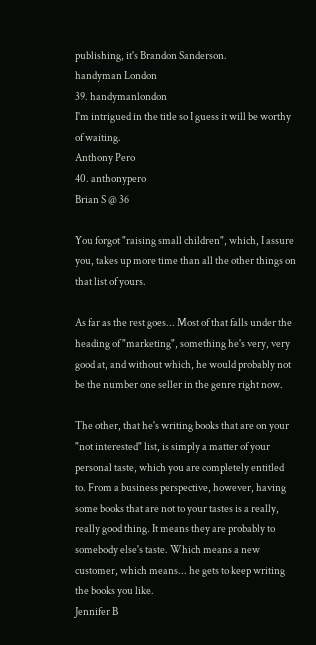publishing, it's Brandon Sanderson.
handyman London
39. handymanlondon
I'm intrigued in the title so I guess it will be worthy of waiting.
Anthony Pero
40. anthonypero
Brian S @ 36

You forgot "raising small children", which, I assure you, takes up more time than all the other things on that list of yours.

As far as the rest goes... Most of that falls under the heading of "marketing", something he's very, very good at, and without which, he would probably not be the number one seller in the genre right now.

The other, that he's writing books that are on your "not interested" list, is simply a matter of your personal taste, which you are completely entitled to. From a business perspective, however, having some books that are not to your tastes is a really, really good thing. It means they are probably to somebody else's taste. Which means a new customer, which means... he gets to keep writing the books you like.
Jennifer B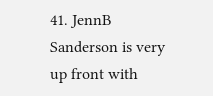41. JennB
Sanderson is very up front with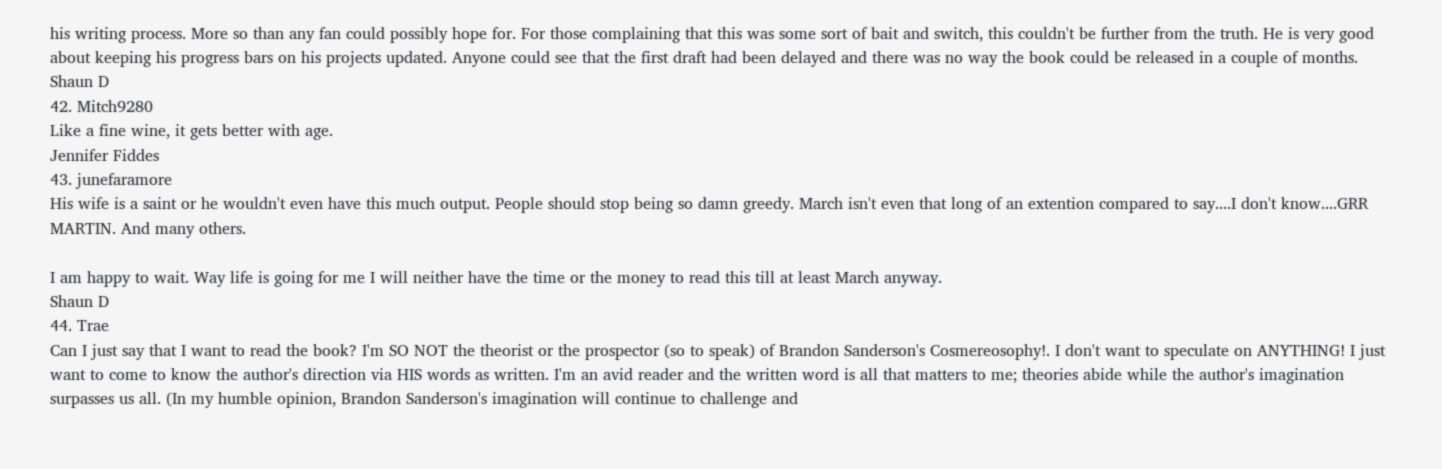his writing process. More so than any fan could possibly hope for. For those complaining that this was some sort of bait and switch, this couldn't be further from the truth. He is very good about keeping his progress bars on his projects updated. Anyone could see that the first draft had been delayed and there was no way the book could be released in a couple of months.
Shaun D
42. Mitch9280
Like a fine wine, it gets better with age.
Jennifer Fiddes
43. junefaramore
His wife is a saint or he wouldn't even have this much output. People should stop being so damn greedy. March isn't even that long of an extention compared to say....I don't know....GRR MARTIN. And many others.

I am happy to wait. Way life is going for me I will neither have the time or the money to read this till at least March anyway.
Shaun D
44. Trae
Can I just say that I want to read the book? I'm SO NOT the theorist or the prospector (so to speak) of Brandon Sanderson's Cosmereosophy!. I don't want to speculate on ANYTHING! I just want to come to know the author's direction via HIS words as written. I'm an avid reader and the written word is all that matters to me; theories abide while the author's imagination surpasses us all. (In my humble opinion, Brandon Sanderson's imagination will continue to challenge and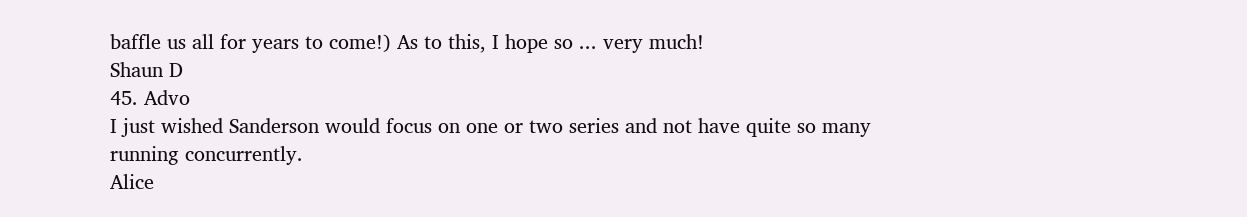baffle us all for years to come!) As to this, I hope so ... very much!
Shaun D
45. Advo
I just wished Sanderson would focus on one or two series and not have quite so many running concurrently.
Alice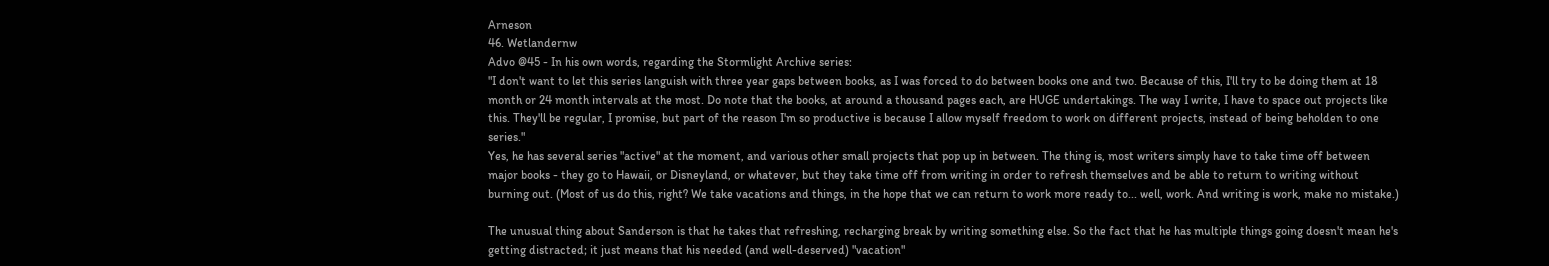Arneson
46. Wetlandernw
Advo @45 - In his own words, regarding the Stormlight Archive series:
"I don't want to let this series languish with three year gaps between books, as I was forced to do between books one and two. Because of this, I'll try to be doing them at 18 month or 24 month intervals at the most. Do note that the books, at around a thousand pages each, are HUGE undertakings. The way I write, I have to space out projects like this. They'll be regular, I promise, but part of the reason I'm so productive is because I allow myself freedom to work on different projects, instead of being beholden to one series."
Yes, he has several series "active" at the moment, and various other small projects that pop up in between. The thing is, most writers simply have to take time off between major books - they go to Hawaii, or Disneyland, or whatever, but they take time off from writing in order to refresh themselves and be able to return to writing without burning out. (Most of us do this, right? We take vacations and things, in the hope that we can return to work more ready to... well, work. And writing is work, make no mistake.)

The unusual thing about Sanderson is that he takes that refreshing, recharging break by writing something else. So the fact that he has multiple things going doesn't mean he's getting distracted; it just means that his needed (and well-deserved) "vacation"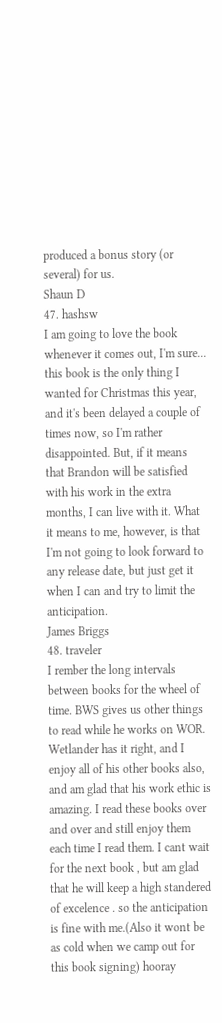produced a bonus story (or several) for us.
Shaun D
47. hashsw
I am going to love the book whenever it comes out, I'm sure... this book is the only thing I wanted for Christmas this year, and it's been delayed a couple of times now, so I'm rather disappointed. But, if it means that Brandon will be satisfied with his work in the extra months, I can live with it. What it means to me, however, is that I'm not going to look forward to any release date, but just get it when I can and try to limit the anticipation.
James Briggs
48. traveler
I rember the long intervals between books for the wheel of time. BWS gives us other things to read while he works on WOR. Wetlander has it right, and I enjoy all of his other books also, and am glad that his work ethic is amazing. I read these books over and over and still enjoy them each time I read them. I cant wait for the next book , but am glad that he will keep a high standered of excelence . so the anticipation is fine with me.(Also it wont be as cold when we camp out for this book signing) hooray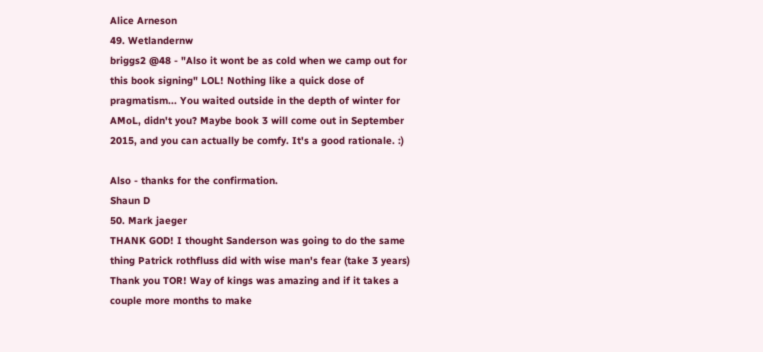Alice Arneson
49. Wetlandernw
briggs2 @48 - "Also it wont be as cold when we camp out for this book signing" LOL! Nothing like a quick dose of pragmatism... You waited outside in the depth of winter for AMoL, didn't you? Maybe book 3 will come out in September 2015, and you can actually be comfy. It's a good rationale. :)

Also - thanks for the confirmation.
Shaun D
50. Mark jaeger
THANK GOD! I thought Sanderson was going to do the same thing Patrick rothfluss did with wise man's fear (take 3 years) Thank you TOR! Way of kings was amazing and if it takes a couple more months to make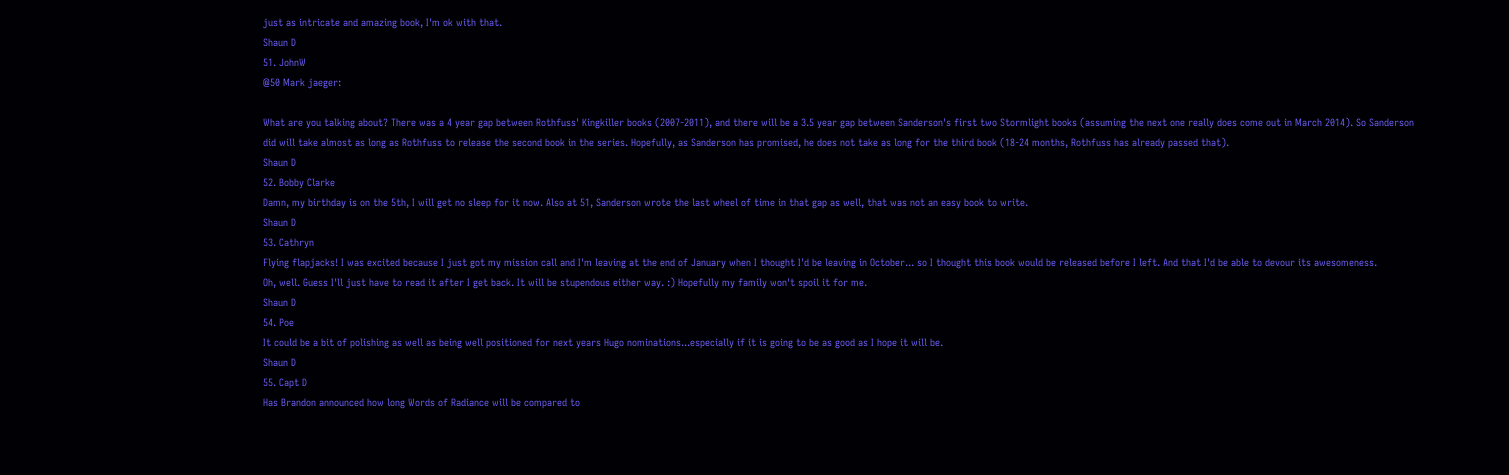just as intricate and amazing book, I'm ok with that.
Shaun D
51. JohnW
@50 Mark jaeger:

What are you talking about? There was a 4 year gap between Rothfuss' Kingkiller books (2007-2011), and there will be a 3.5 year gap between Sanderson's first two Stormlight books (assuming the next one really does come out in March 2014). So Sanderson did will take almost as long as Rothfuss to release the second book in the series. Hopefully, as Sanderson has promised, he does not take as long for the third book (18-24 months, Rothfuss has already passed that).
Shaun D
52. Bobby Clarke
Damn, my birthday is on the 5th, I will get no sleep for it now. Also at 51, Sanderson wrote the last wheel of time in that gap as well, that was not an easy book to write.
Shaun D
53. Cathryn
Flying flapjacks! I was excited because I just got my mission call and I'm leaving at the end of January when I thought I'd be leaving in October... so I thought this book would be released before I left. And that I'd be able to devour its awesomeness.
Oh, well. Guess I'll just have to read it after I get back. It will be stupendous either way. :) Hopefully my family won't spoil it for me.
Shaun D
54. Poe
It could be a bit of polishing as well as being well positioned for next years Hugo nominations...especially if it is going to be as good as I hope it will be.
Shaun D
55. Capt D
Has Brandon announced how long Words of Radiance will be compared to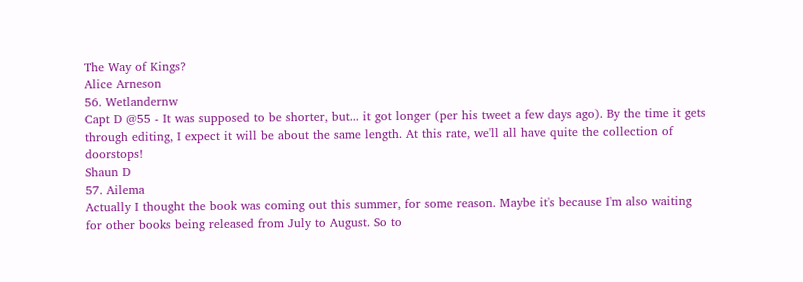The Way of Kings?
Alice Arneson
56. Wetlandernw
Capt D @55 - It was supposed to be shorter, but... it got longer (per his tweet a few days ago). By the time it gets through editing, I expect it will be about the same length. At this rate, we'll all have quite the collection of doorstops!
Shaun D
57. Ailema
Actually I thought the book was coming out this summer, for some reason. Maybe it's because I'm also waiting for other books being released from July to August. So to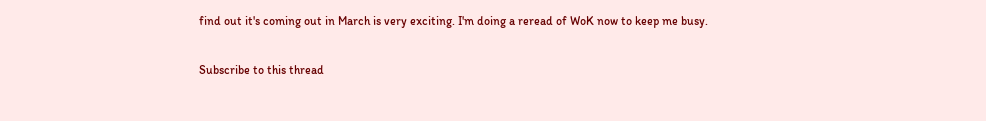find out it's coming out in March is very exciting. I'm doing a reread of WoK now to keep me busy.

Subscribe to this thread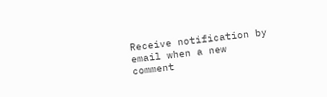Receive notification by email when a new comment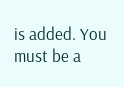is added. You must be a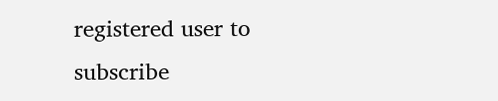registered user to subscribe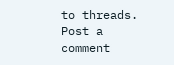to threads.
Post a comment